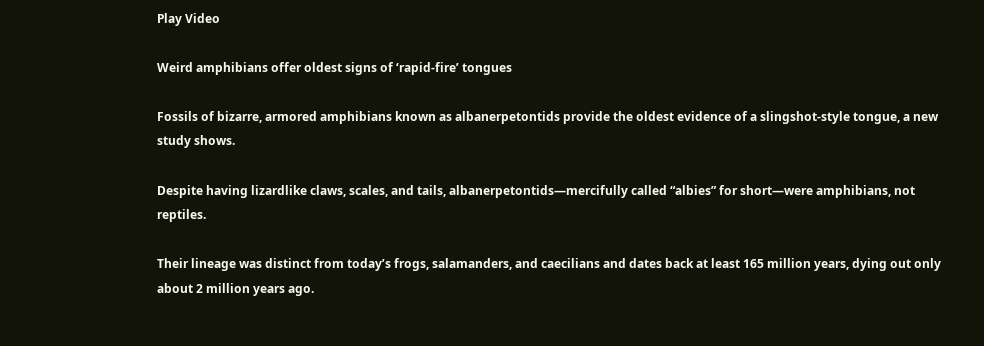Play Video

Weird amphibians offer oldest signs of ‘rapid-fire’ tongues

Fossils of bizarre, armored amphibians known as albanerpetontids provide the oldest evidence of a slingshot-style tongue, a new study shows.

Despite having lizardlike claws, scales, and tails, albanerpetontids—mercifully called “albies” for short—were amphibians, not reptiles.

Their lineage was distinct from today’s frogs, salamanders, and caecilians and dates back at least 165 million years, dying out only about 2 million years ago.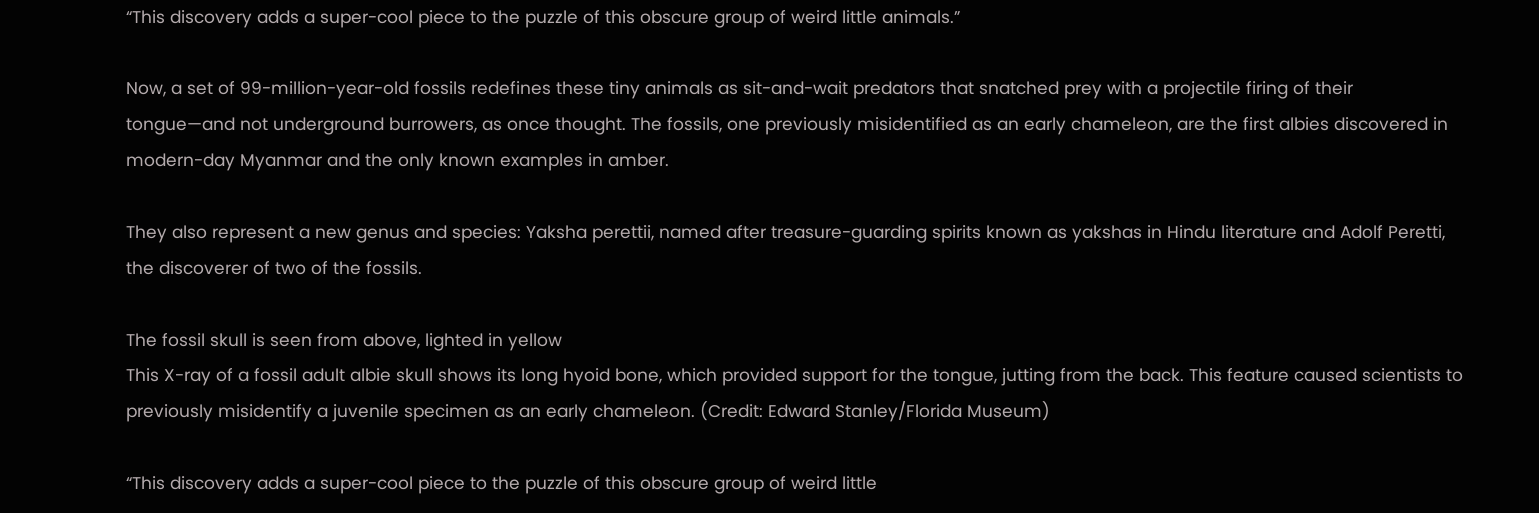“This discovery adds a super-cool piece to the puzzle of this obscure group of weird little animals.”

Now, a set of 99-million-year-old fossils redefines these tiny animals as sit-and-wait predators that snatched prey with a projectile firing of their tongue—and not underground burrowers, as once thought. The fossils, one previously misidentified as an early chameleon, are the first albies discovered in modern-day Myanmar and the only known examples in amber.

They also represent a new genus and species: Yaksha perettii, named after treasure-guarding spirits known as yakshas in Hindu literature and Adolf Peretti, the discoverer of two of the fossils.

The fossil skull is seen from above, lighted in yellow
This X-ray of a fossil adult albie skull shows its long hyoid bone, which provided support for the tongue, jutting from the back. This feature caused scientists to previously misidentify a juvenile specimen as an early chameleon. (Credit: Edward Stanley/Florida Museum)

“This discovery adds a super-cool piece to the puzzle of this obscure group of weird little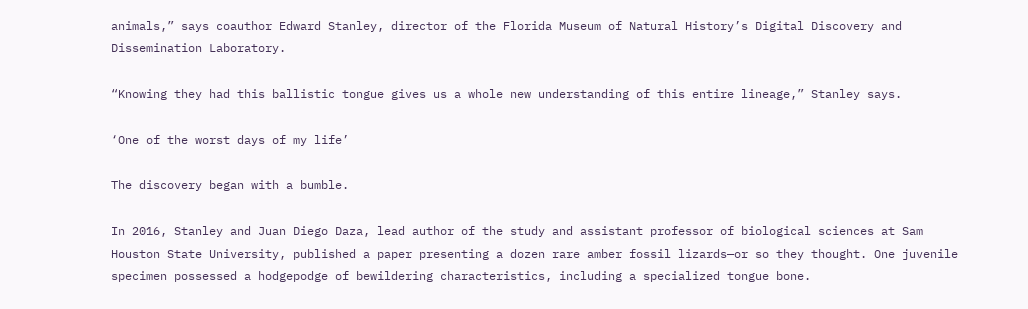animals,” says coauthor Edward Stanley, director of the Florida Museum of Natural History’s Digital Discovery and Dissemination Laboratory.

“Knowing they had this ballistic tongue gives us a whole new understanding of this entire lineage,” Stanley says.

‘One of the worst days of my life’

The discovery began with a bumble.

In 2016, Stanley and Juan Diego Daza, lead author of the study and assistant professor of biological sciences at Sam Houston State University, published a paper presenting a dozen rare amber fossil lizards—or so they thought. One juvenile specimen possessed a hodgepodge of bewildering characteristics, including a specialized tongue bone.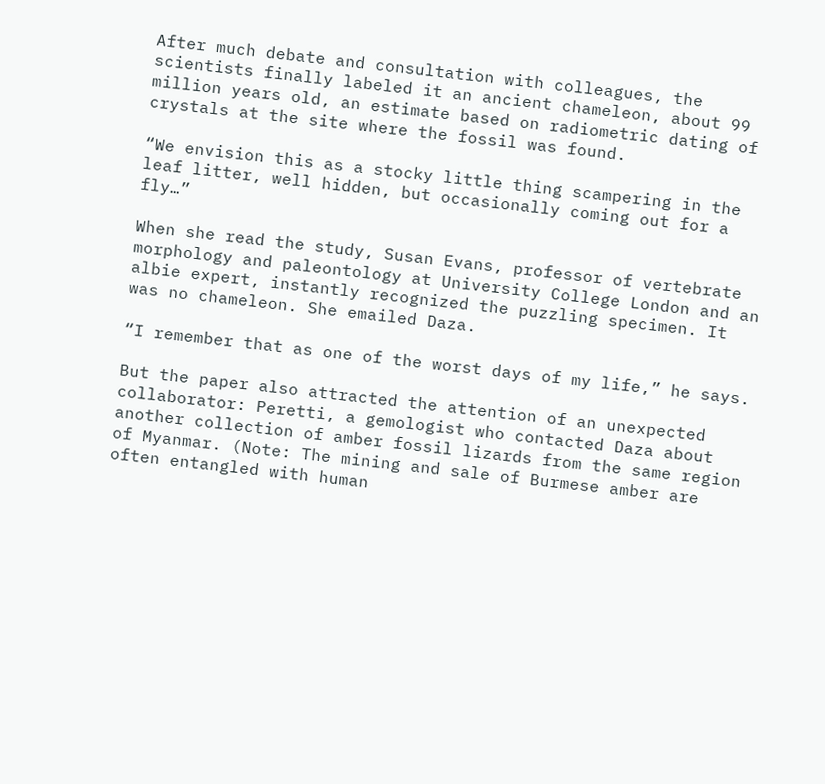After much debate and consultation with colleagues, the scientists finally labeled it an ancient chameleon, about 99 million years old, an estimate based on radiometric dating of crystals at the site where the fossil was found.

“We envision this as a stocky little thing scampering in the leaf litter, well hidden, but occasionally coming out for a fly…”

When she read the study, Susan Evans, professor of vertebrate morphology and paleontology at University College London and an albie expert, instantly recognized the puzzling specimen. It was no chameleon. She emailed Daza.

“I remember that as one of the worst days of my life,” he says.

But the paper also attracted the attention of an unexpected collaborator: Peretti, a gemologist who contacted Daza about another collection of amber fossil lizards from the same region of Myanmar. (Note: The mining and sale of Burmese amber are often entangled with human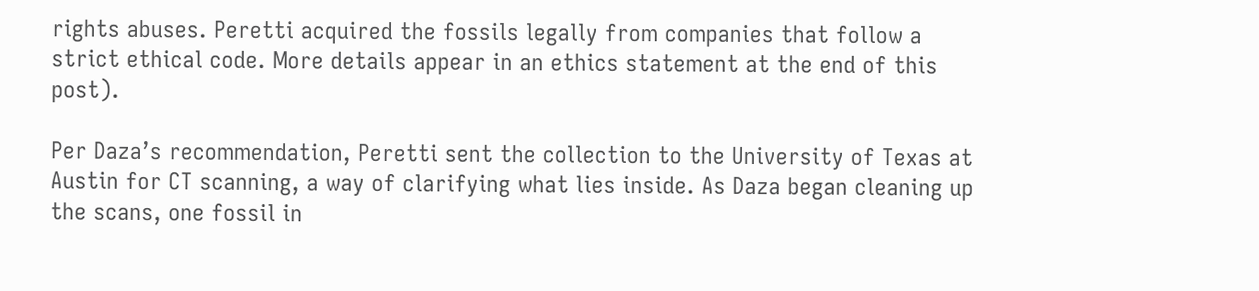rights abuses. Peretti acquired the fossils legally from companies that follow a strict ethical code. More details appear in an ethics statement at the end of this post).

Per Daza’s recommendation, Peretti sent the collection to the University of Texas at Austin for CT scanning, a way of clarifying what lies inside. As Daza began cleaning up the scans, one fossil in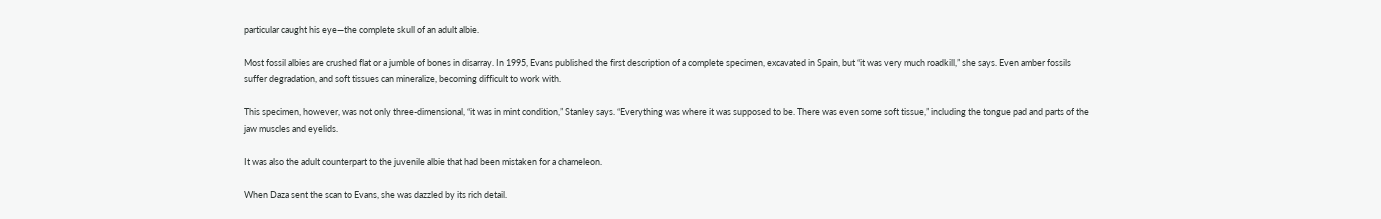particular caught his eye—the complete skull of an adult albie.

Most fossil albies are crushed flat or a jumble of bones in disarray. In 1995, Evans published the first description of a complete specimen, excavated in Spain, but “it was very much roadkill,” she says. Even amber fossils suffer degradation, and soft tissues can mineralize, becoming difficult to work with.

This specimen, however, was not only three-dimensional, “it was in mint condition,” Stanley says. “Everything was where it was supposed to be. There was even some soft tissue,” including the tongue pad and parts of the jaw muscles and eyelids.

It was also the adult counterpart to the juvenile albie that had been mistaken for a chameleon.

When Daza sent the scan to Evans, she was dazzled by its rich detail.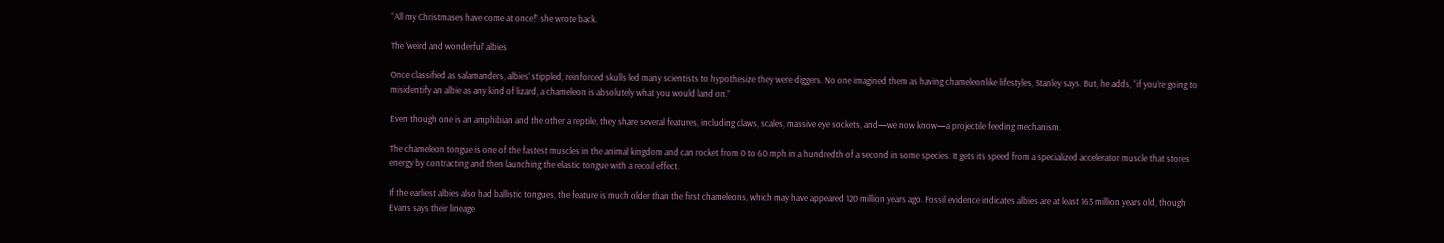“All my Christmases have come at once!” she wrote back.

The ‘weird and wonderful’ albies

Once classified as salamanders, albies’ stippled, reinforced skulls led many scientists to hypothesize they were diggers. No one imagined them as having chameleonlike lifestyles, Stanley says. But, he adds, “if you’re going to misidentify an albie as any kind of lizard, a chameleon is absolutely what you would land on.”

Even though one is an amphibian and the other a reptile, they share several features, including claws, scales, massive eye sockets, and—we now know—a projectile feeding mechanism.

The chameleon tongue is one of the fastest muscles in the animal kingdom and can rocket from 0 to 60 mph in a hundredth of a second in some species. It gets its speed from a specialized accelerator muscle that stores energy by contracting and then launching the elastic tongue with a recoil effect.

If the earliest albies also had ballistic tongues, the feature is much older than the first chameleons, which may have appeared 120 million years ago. Fossil evidence indicates albies are at least 165 million years old, though Evans says their lineage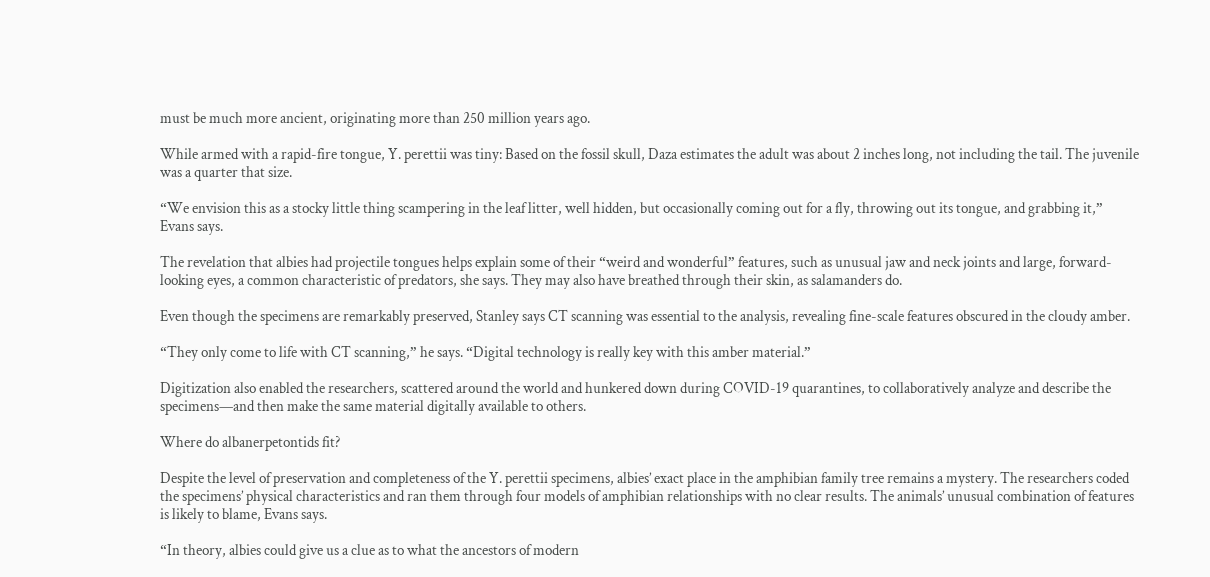must be much more ancient, originating more than 250 million years ago.

While armed with a rapid-fire tongue, Y. perettii was tiny: Based on the fossil skull, Daza estimates the adult was about 2 inches long, not including the tail. The juvenile was a quarter that size.

“We envision this as a stocky little thing scampering in the leaf litter, well hidden, but occasionally coming out for a fly, throwing out its tongue, and grabbing it,” Evans says.

The revelation that albies had projectile tongues helps explain some of their “weird and wonderful” features, such as unusual jaw and neck joints and large, forward-looking eyes, a common characteristic of predators, she says. They may also have breathed through their skin, as salamanders do.

Even though the specimens are remarkably preserved, Stanley says CT scanning was essential to the analysis, revealing fine-scale features obscured in the cloudy amber.

“They only come to life with CT scanning,” he says. “Digital technology is really key with this amber material.”

Digitization also enabled the researchers, scattered around the world and hunkered down during COVID-19 quarantines, to collaboratively analyze and describe the specimens—and then make the same material digitally available to others.

Where do albanerpetontids fit?

Despite the level of preservation and completeness of the Y. perettii specimens, albies’ exact place in the amphibian family tree remains a mystery. The researchers coded the specimens’ physical characteristics and ran them through four models of amphibian relationships with no clear results. The animals’ unusual combination of features is likely to blame, Evans says.

“In theory, albies could give us a clue as to what the ancestors of modern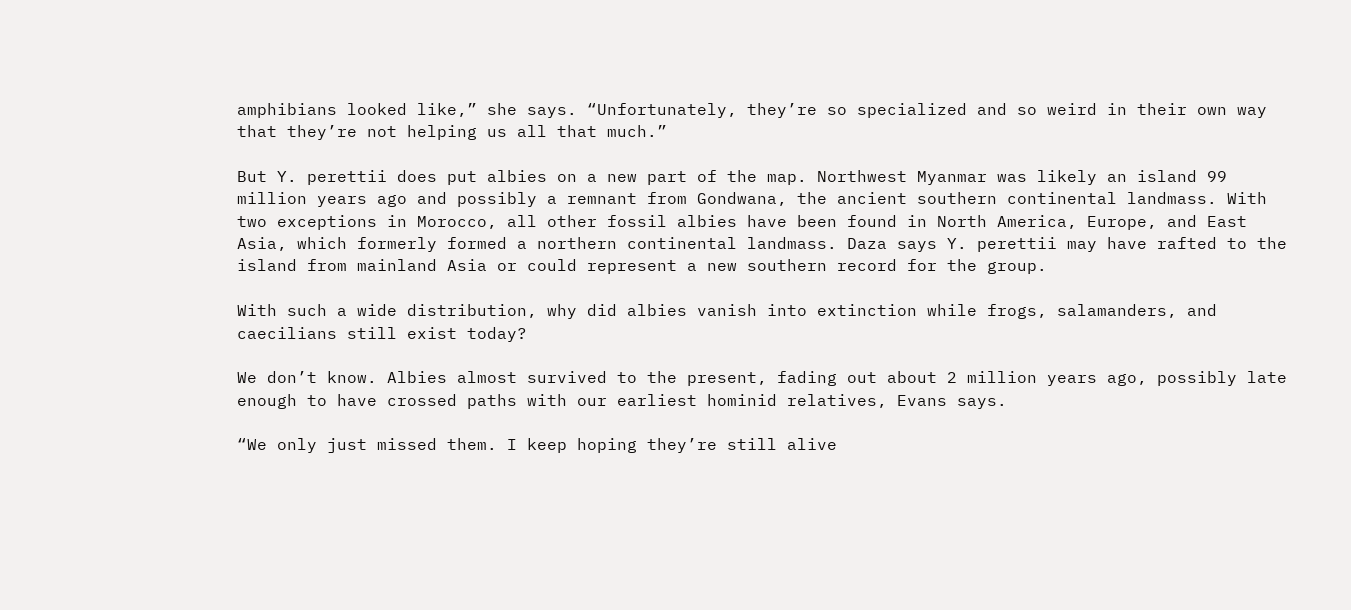amphibians looked like,” she says. “Unfortunately, they’re so specialized and so weird in their own way that they’re not helping us all that much.”

But Y. perettii does put albies on a new part of the map. Northwest Myanmar was likely an island 99 million years ago and possibly a remnant from Gondwana, the ancient southern continental landmass. With two exceptions in Morocco, all other fossil albies have been found in North America, Europe, and East Asia, which formerly formed a northern continental landmass. Daza says Y. perettii may have rafted to the island from mainland Asia or could represent a new southern record for the group.

With such a wide distribution, why did albies vanish into extinction while frogs, salamanders, and caecilians still exist today?

We don’t know. Albies almost survived to the present, fading out about 2 million years ago, possibly late enough to have crossed paths with our earliest hominid relatives, Evans says.

“We only just missed them. I keep hoping they’re still alive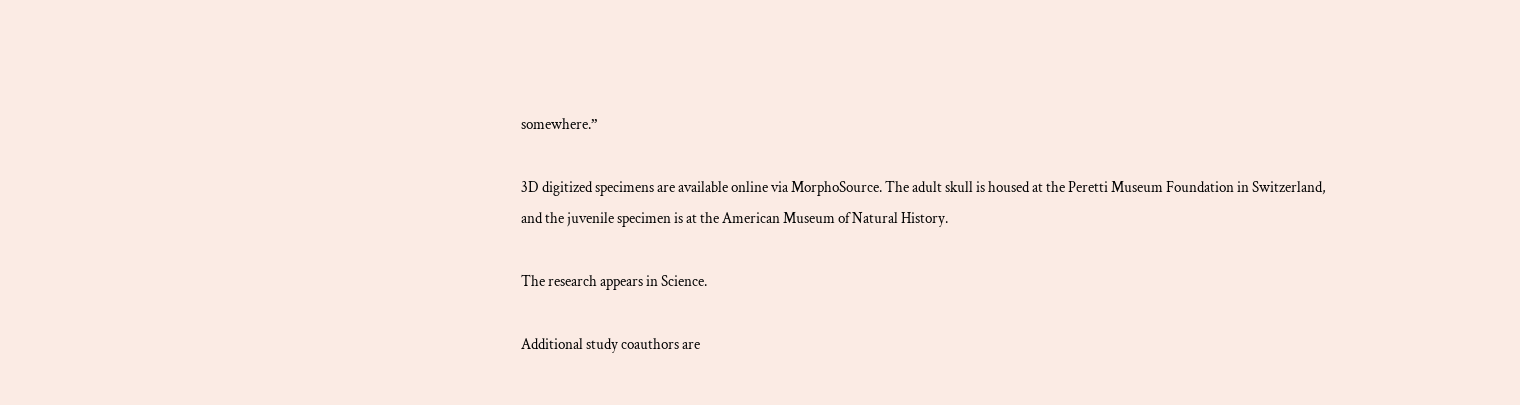somewhere.”

3D digitized specimens are available online via MorphoSource. The adult skull is housed at the Peretti Museum Foundation in Switzerland, and the juvenile specimen is at the American Museum of Natural History.

The research appears in Science.

Additional study coauthors are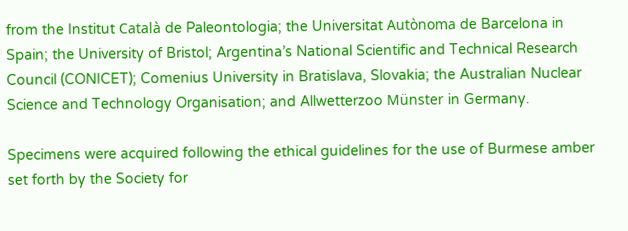from the Institut Català de Paleontologia; the Universitat Autònoma de Barcelona in Spain; the University of Bristol; Argentina’s National Scientific and Technical Research Council (CONICET); Comenius University in Bratislava, Slovakia; the Australian Nuclear Science and Technology Organisation; and Allwetterzoo Münster in Germany.

Specimens were acquired following the ethical guidelines for the use of Burmese amber set forth by the Society for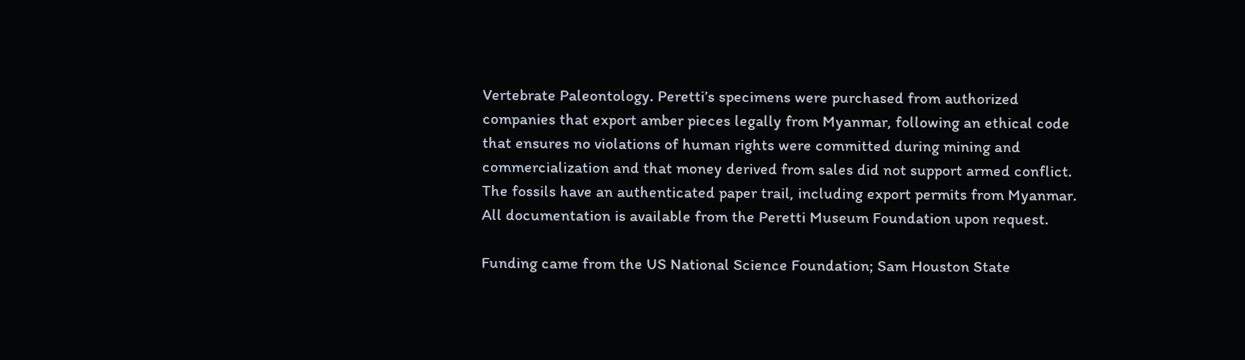Vertebrate Paleontology. Peretti’s specimens were purchased from authorized companies that export amber pieces legally from Myanmar, following an ethical code that ensures no violations of human rights were committed during mining and commercialization and that money derived from sales did not support armed conflict. The fossils have an authenticated paper trail, including export permits from Myanmar. All documentation is available from the Peretti Museum Foundation upon request.

Funding came from the US National Science Foundation; Sam Houston State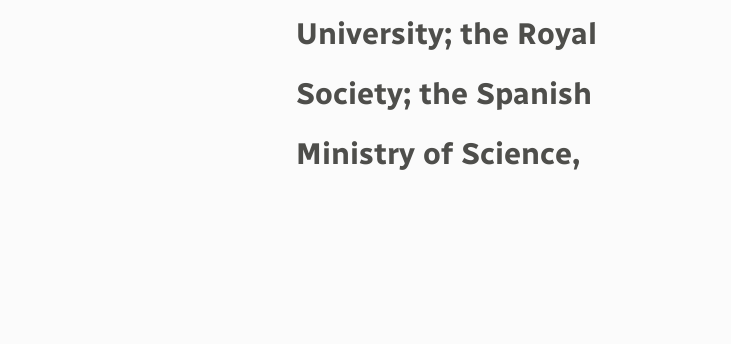University; the Royal Society; the Spanish Ministry of Science,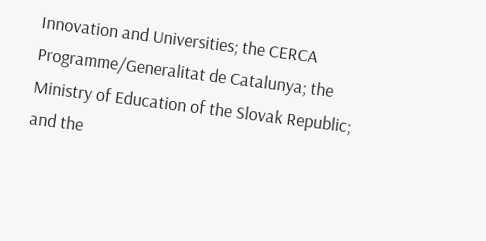Innovation and Universities; the CERCA Programme/Generalitat de Catalunya; the Ministry of Education of the Slovak Republic; and the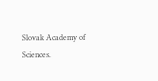Slovak Academy of Sciences.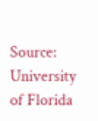Source: University of Florida